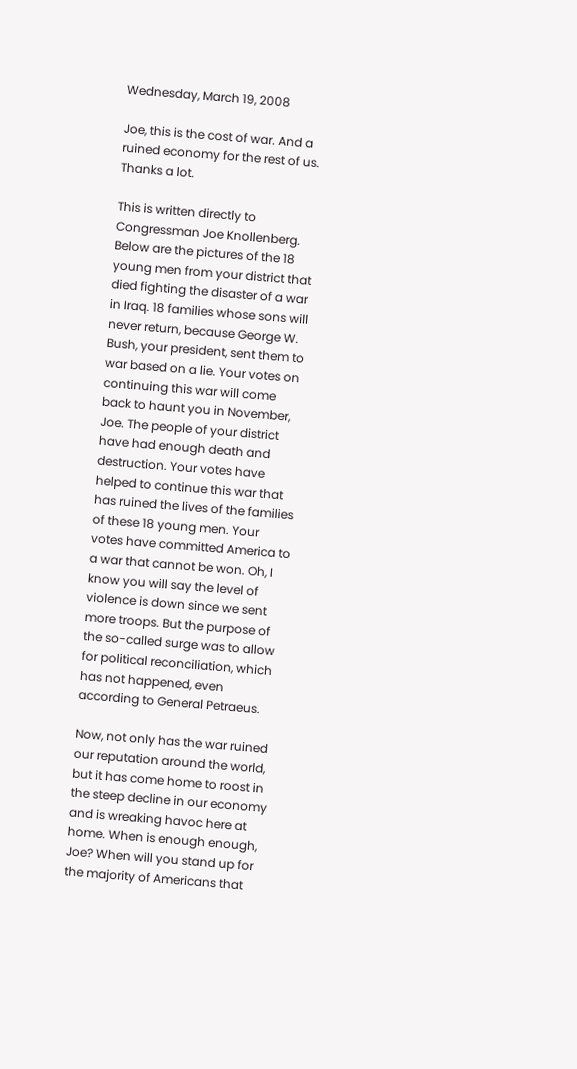Wednesday, March 19, 2008

Joe, this is the cost of war. And a ruined economy for the rest of us. Thanks a lot.

This is written directly to Congressman Joe Knollenberg. Below are the pictures of the 18 young men from your district that died fighting the disaster of a war in Iraq. 18 families whose sons will never return, because George W. Bush, your president, sent them to war based on a lie. Your votes on continuing this war will come back to haunt you in November, Joe. The people of your district have had enough death and destruction. Your votes have helped to continue this war that has ruined the lives of the families of these 18 young men. Your votes have committed America to a war that cannot be won. Oh, I know you will say the level of violence is down since we sent more troops. But the purpose of the so-called surge was to allow for political reconciliation, which has not happened, even according to General Petraeus.

Now, not only has the war ruined our reputation around the world, but it has come home to roost in the steep decline in our economy and is wreaking havoc here at home. When is enough enough, Joe? When will you stand up for the majority of Americans that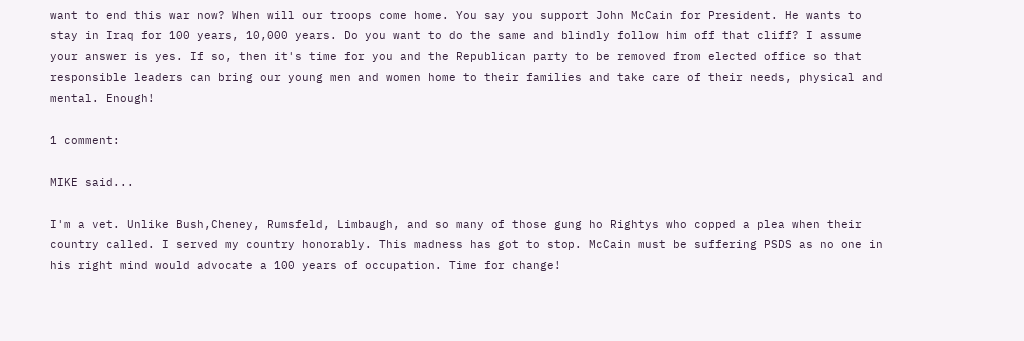want to end this war now? When will our troops come home. You say you support John McCain for President. He wants to stay in Iraq for 100 years, 10,000 years. Do you want to do the same and blindly follow him off that cliff? I assume your answer is yes. If so, then it's time for you and the Republican party to be removed from elected office so that responsible leaders can bring our young men and women home to their families and take care of their needs, physical and mental. Enough!

1 comment:

MIKE said...

I'm a vet. Unlike Bush,Cheney, Rumsfeld, Limbaugh, and so many of those gung ho Rightys who copped a plea when their country called. I served my country honorably. This madness has got to stop. McCain must be suffering PSDS as no one in his right mind would advocate a 100 years of occupation. Time for change!